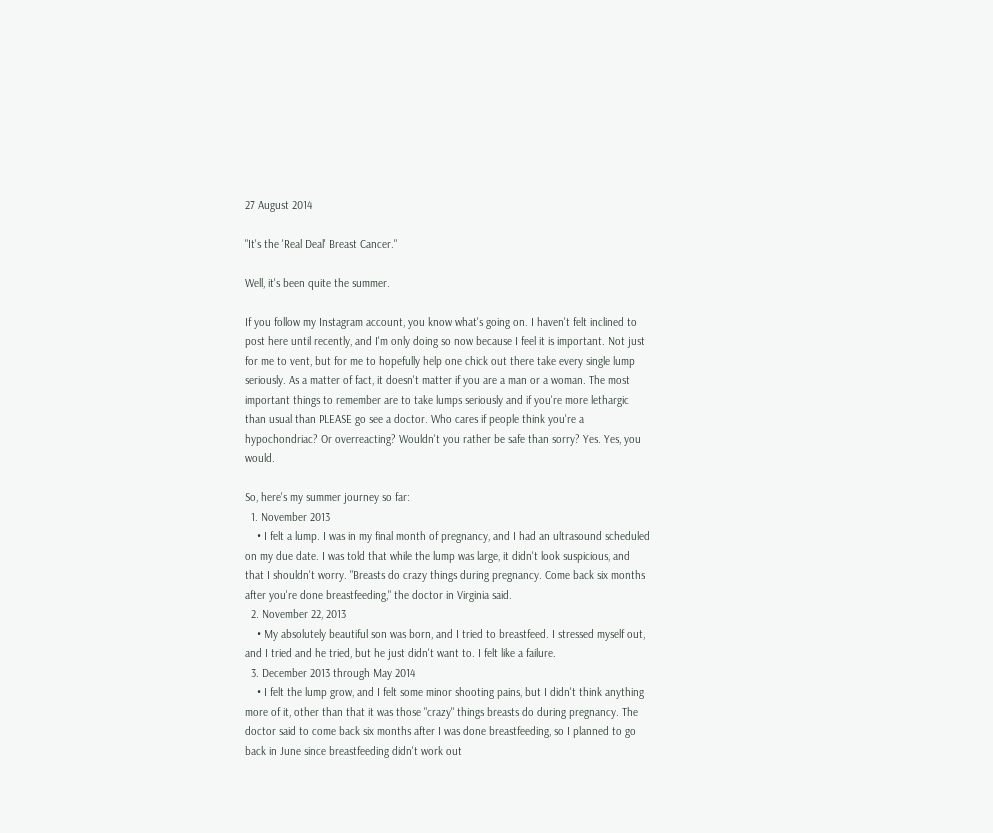27 August 2014

"It's the 'Real Deal' Breast Cancer."

Well, it's been quite the summer.

If you follow my Instagram account, you know what's going on. I haven't felt inclined to post here until recently, and I'm only doing so now because I feel it is important. Not just for me to vent, but for me to hopefully help one chick out there take every single lump seriously. As a matter of fact, it doesn't matter if you are a man or a woman. The most important things to remember are to take lumps seriously and if you're more lethargic than usual than PLEASE go see a doctor. Who cares if people think you're a hypochondriac? Or overreacting? Wouldn't you rather be safe than sorry? Yes. Yes, you would.

So, here's my summer journey so far:
  1. November 2013
    • I felt a lump. I was in my final month of pregnancy, and I had an ultrasound scheduled on my due date. I was told that while the lump was large, it didn't look suspicious, and that I shouldn't worry. "Breasts do crazy things during pregnancy. Come back six months after you're done breastfeeding," the doctor in Virginia said.
  2. November 22, 2013
    • My absolutely beautiful son was born, and I tried to breastfeed. I stressed myself out, and I tried and he tried, but he just didn't want to. I felt like a failure.
  3. December 2013 through May 2014
    • I felt the lump grow, and I felt some minor shooting pains, but I didn't think anything more of it, other than that it was those "crazy" things breasts do during pregnancy. The doctor said to come back six months after I was done breastfeeding, so I planned to go back in June since breastfeeding didn't work out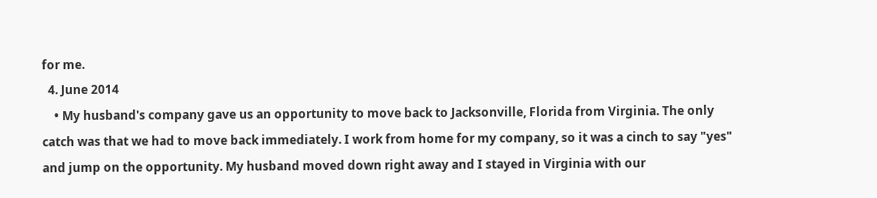for me.
  4. June 2014
    • My husband's company gave us an opportunity to move back to Jacksonville, Florida from Virginia. The only catch was that we had to move back immediately. I work from home for my company, so it was a cinch to say "yes" and jump on the opportunity. My husband moved down right away and I stayed in Virginia with our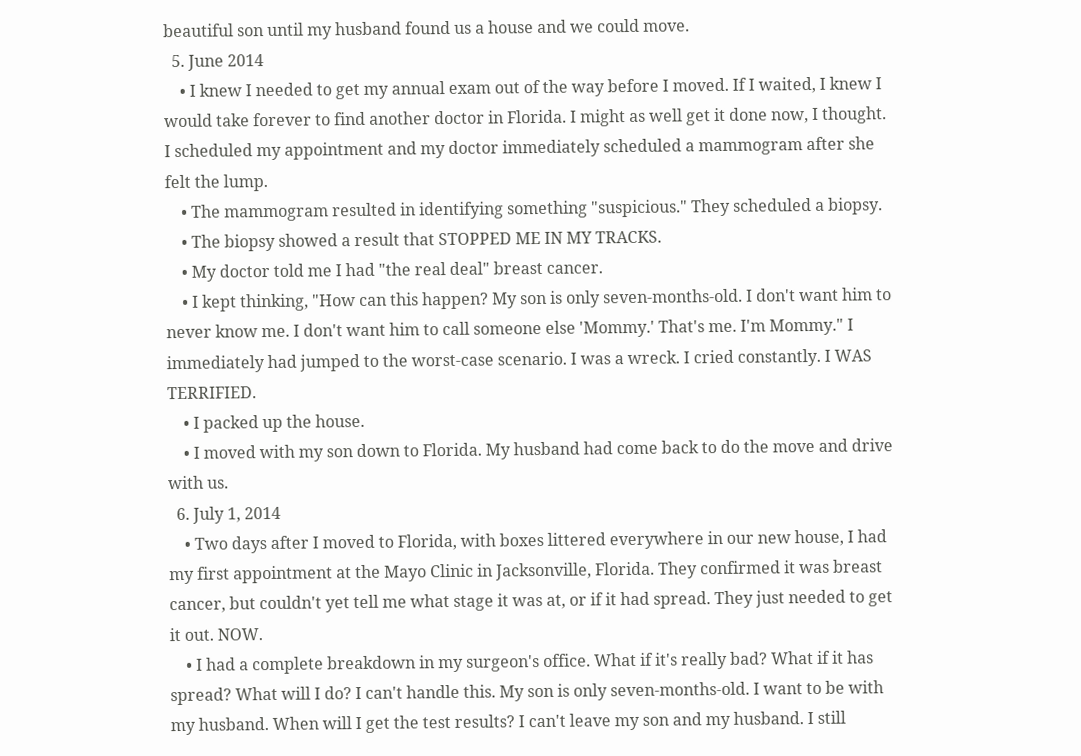beautiful son until my husband found us a house and we could move.
  5. June 2014
    • I knew I needed to get my annual exam out of the way before I moved. If I waited, I knew I would take forever to find another doctor in Florida. I might as well get it done now, I thought. I scheduled my appointment and my doctor immediately scheduled a mammogram after she felt the lump.
    • The mammogram resulted in identifying something "suspicious." They scheduled a biopsy.
    • The biopsy showed a result that STOPPED ME IN MY TRACKS.
    • My doctor told me I had "the real deal" breast cancer.
    • I kept thinking, "How can this happen? My son is only seven-months-old. I don't want him to never know me. I don't want him to call someone else 'Mommy.' That's me. I'm Mommy." I immediately had jumped to the worst-case scenario. I was a wreck. I cried constantly. I WAS TERRIFIED.
    • I packed up the house.
    • I moved with my son down to Florida. My husband had come back to do the move and drive with us.
  6. July 1, 2014
    • Two days after I moved to Florida, with boxes littered everywhere in our new house, I had my first appointment at the Mayo Clinic in Jacksonville, Florida. They confirmed it was breast cancer, but couldn't yet tell me what stage it was at, or if it had spread. They just needed to get it out. NOW.
    • I had a complete breakdown in my surgeon's office. What if it's really bad? What if it has spread? What will I do? I can't handle this. My son is only seven-months-old. I want to be with my husband. When will I get the test results? I can't leave my son and my husband. I still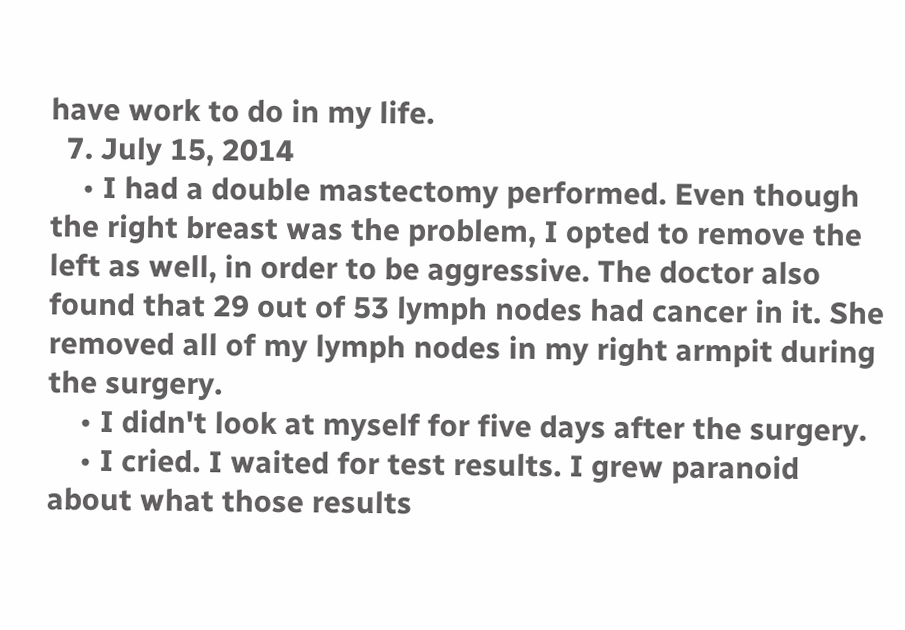have work to do in my life.
  7. July 15, 2014
    • I had a double mastectomy performed. Even though the right breast was the problem, I opted to remove the left as well, in order to be aggressive. The doctor also found that 29 out of 53 lymph nodes had cancer in it. She removed all of my lymph nodes in my right armpit during the surgery.
    • I didn't look at myself for five days after the surgery.
    • I cried. I waited for test results. I grew paranoid about what those results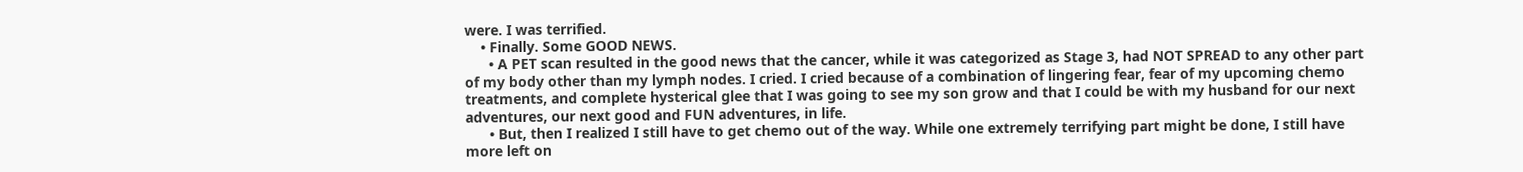were. I was terrified.
    • Finally. Some GOOD NEWS.
      • A PET scan resulted in the good news that the cancer, while it was categorized as Stage 3, had NOT SPREAD to any other part of my body other than my lymph nodes. I cried. I cried because of a combination of lingering fear, fear of my upcoming chemo treatments, and complete hysterical glee that I was going to see my son grow and that I could be with my husband for our next adventures, our next good and FUN adventures, in life.
      • But, then I realized I still have to get chemo out of the way. While one extremely terrifying part might be done, I still have more left on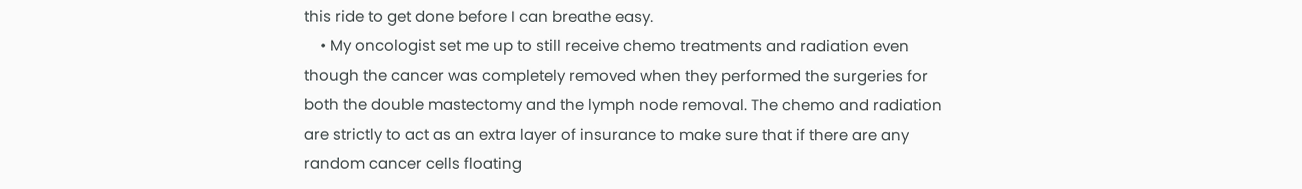this ride to get done before I can breathe easy.
    • My oncologist set me up to still receive chemo treatments and radiation even though the cancer was completely removed when they performed the surgeries for both the double mastectomy and the lymph node removal. The chemo and radiation are strictly to act as an extra layer of insurance to make sure that if there are any random cancer cells floating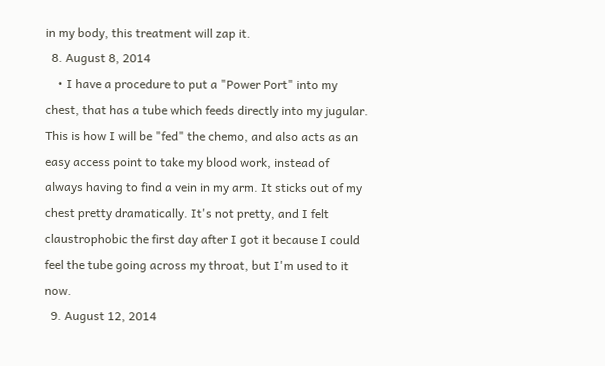in my body, this treatment will zap it.
  8. August 8, 2014
    • I have a procedure to put a "Power Port" into my chest, that has a tube which feeds directly into my jugular. This is how I will be "fed" the chemo, and also acts as an easy access point to take my blood work, instead of always having to find a vein in my arm. It sticks out of my chest pretty dramatically. It's not pretty, and I felt claustrophobic the first day after I got it because I could feel the tube going across my throat, but I'm used to it now.
  9. August 12, 2014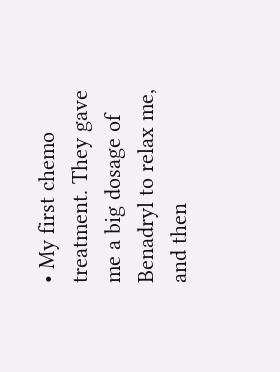• My first chemo treatment. They gave me a big dosage of Benadryl to relax me, and then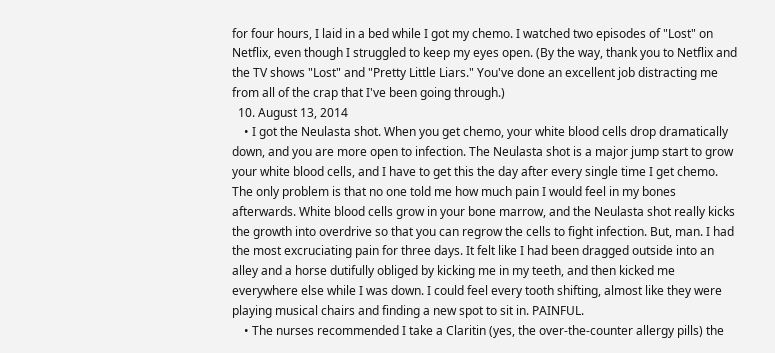for four hours, I laid in a bed while I got my chemo. I watched two episodes of "Lost" on Netflix, even though I struggled to keep my eyes open. (By the way, thank you to Netflix and the TV shows "Lost" and "Pretty Little Liars." You've done an excellent job distracting me from all of the crap that I've been going through.)
  10. August 13, 2014
    • I got the Neulasta shot. When you get chemo, your white blood cells drop dramatically down, and you are more open to infection. The Neulasta shot is a major jump start to grow your white blood cells, and I have to get this the day after every single time I get chemo. The only problem is that no one told me how much pain I would feel in my bones afterwards. White blood cells grow in your bone marrow, and the Neulasta shot really kicks the growth into overdrive so that you can regrow the cells to fight infection. But, man. I had the most excruciating pain for three days. It felt like I had been dragged outside into an alley and a horse dutifully obliged by kicking me in my teeth, and then kicked me everywhere else while I was down. I could feel every tooth shifting, almost like they were playing musical chairs and finding a new spot to sit in. PAINFUL.
    • The nurses recommended I take a Claritin (yes, the over-the-counter allergy pills) the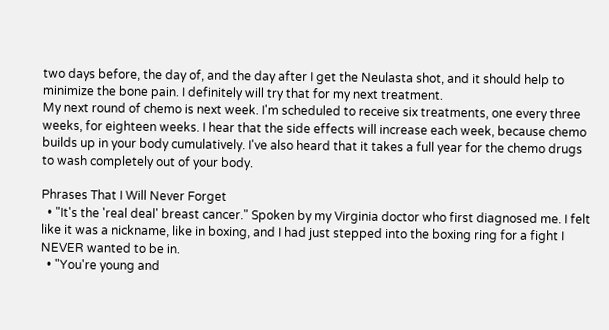two days before, the day of, and the day after I get the Neulasta shot, and it should help to minimize the bone pain. I definitely will try that for my next treatment.
My next round of chemo is next week. I'm scheduled to receive six treatments, one every three weeks, for eighteen weeks. I hear that the side effects will increase each week, because chemo builds up in your body cumulatively. I've also heard that it takes a full year for the chemo drugs to wash completely out of your body.

Phrases That I Will Never Forget
  • "It's the 'real deal' breast cancer." Spoken by my Virginia doctor who first diagnosed me. I felt like it was a nickname, like in boxing, and I had just stepped into the boxing ring for a fight I NEVER wanted to be in.
  • "You're young and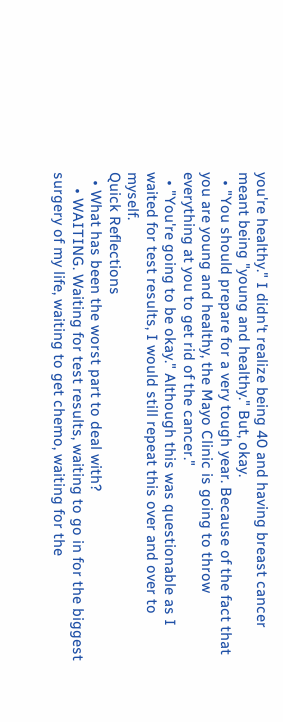you're healthy." I didn't realize being 40 and having breast cancer meant being "young and healthy." But, okay.
  • "You should prepare for a very tough year. Because of the fact that you are young and healthy, the Mayo Clinic is going to throw everything at you to get rid of the cancer."
  • "You're going to be okay." Although this was questionable as I waited for test results, I would still repeat this over and over to myself.
Quick Reflections
  • What has been the worst part to deal with?
    • WAITING. Waiting for test results, waiting to go in for the biggest surgery of my life, waiting to get chemo, waiting for the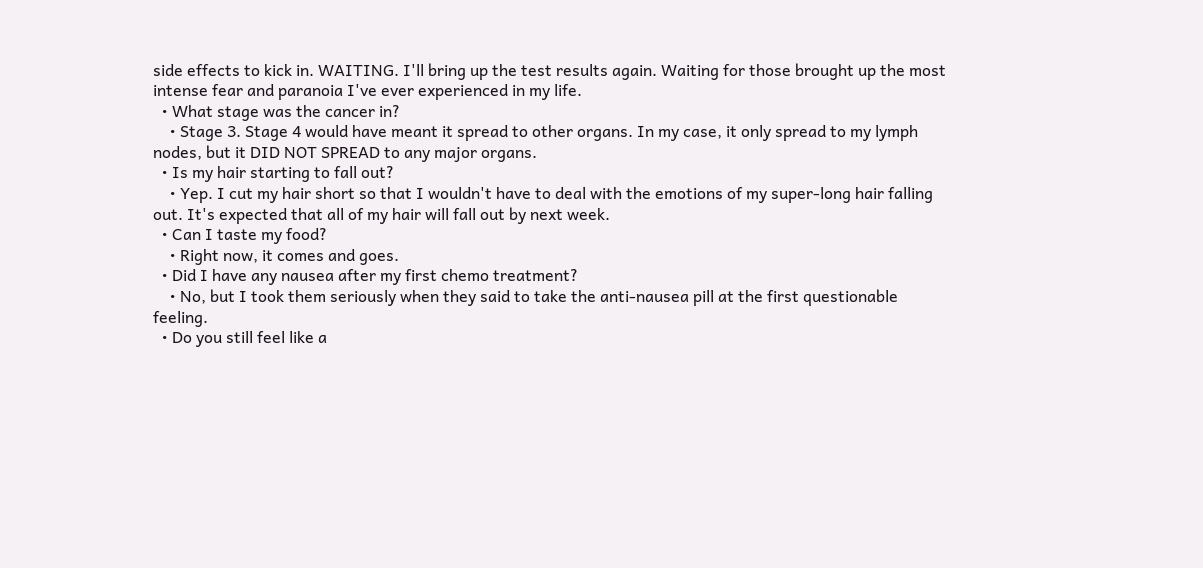side effects to kick in. WAITING. I'll bring up the test results again. Waiting for those brought up the most intense fear and paranoia I've ever experienced in my life.
  • What stage was the cancer in?
    • Stage 3. Stage 4 would have meant it spread to other organs. In my case, it only spread to my lymph nodes, but it DID NOT SPREAD to any major organs.
  • Is my hair starting to fall out?
    • Yep. I cut my hair short so that I wouldn't have to deal with the emotions of my super-long hair falling out. It's expected that all of my hair will fall out by next week.
  • Can I taste my food?
    • Right now, it comes and goes.
  • Did I have any nausea after my first chemo treatment?
    • No, but I took them seriously when they said to take the anti-nausea pill at the first questionable feeling.
  • Do you still feel like a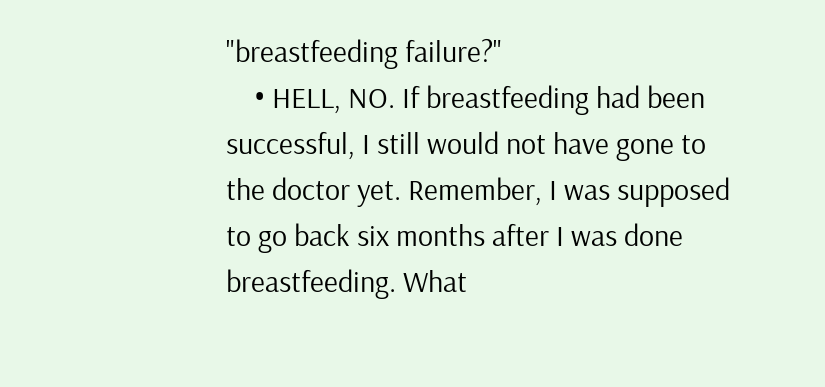"breastfeeding failure?"
    • HELL, NO. If breastfeeding had been successful, I still would not have gone to the doctor yet. Remember, I was supposed to go back six months after I was done breastfeeding. What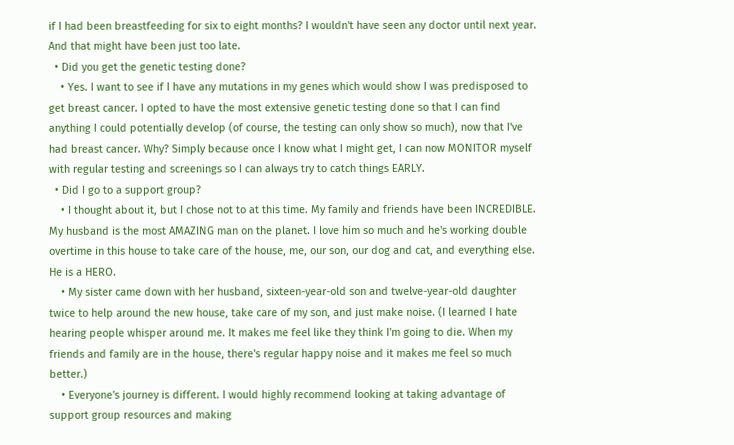if I had been breastfeeding for six to eight months? I wouldn't have seen any doctor until next year. And that might have been just too late.
  • Did you get the genetic testing done?
    • Yes. I want to see if I have any mutations in my genes which would show I was predisposed to get breast cancer. I opted to have the most extensive genetic testing done so that I can find anything I could potentially develop (of course, the testing can only show so much), now that I've had breast cancer. Why? Simply because once I know what I might get, I can now MONITOR myself with regular testing and screenings so I can always try to catch things EARLY.
  • Did I go to a support group?
    • I thought about it, but I chose not to at this time. My family and friends have been INCREDIBLE. My husband is the most AMAZING man on the planet. I love him so much and he's working double overtime in this house to take care of the house, me, our son, our dog and cat, and everything else. He is a HERO.
    • My sister came down with her husband, sixteen-year-old son and twelve-year-old daughter twice to help around the new house, take care of my son, and just make noise. (I learned I hate hearing people whisper around me. It makes me feel like they think I'm going to die. When my friends and family are in the house, there's regular happy noise and it makes me feel so much better.)
    • Everyone's journey is different. I would highly recommend looking at taking advantage of support group resources and making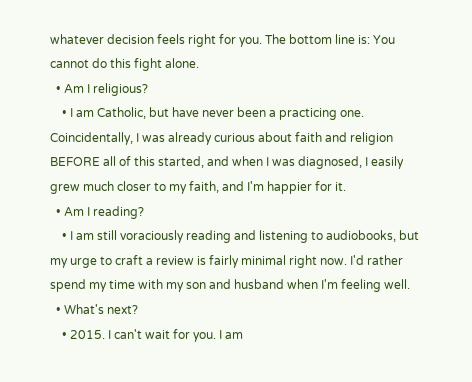whatever decision feels right for you. The bottom line is: You cannot do this fight alone.
  • Am I religious?
    • I am Catholic, but have never been a practicing one. Coincidentally, I was already curious about faith and religion BEFORE all of this started, and when I was diagnosed, I easily grew much closer to my faith, and I'm happier for it.
  • Am I reading?
    • I am still voraciously reading and listening to audiobooks, but my urge to craft a review is fairly minimal right now. I'd rather spend my time with my son and husband when I'm feeling well.
  • What's next?
    • 2015. I can't wait for you. I am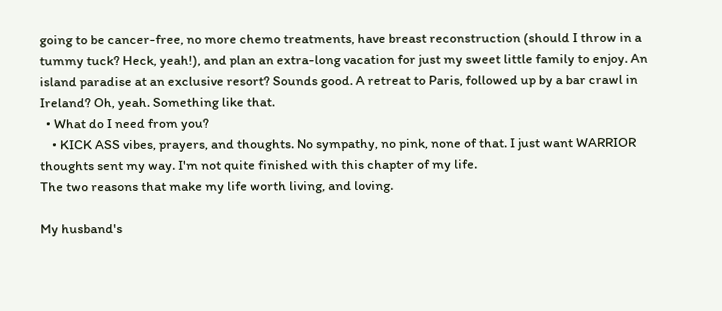going to be cancer-free, no more chemo treatments, have breast reconstruction (should I throw in a tummy tuck? Heck, yeah!), and plan an extra-long vacation for just my sweet little family to enjoy. An island paradise at an exclusive resort? Sounds good. A retreat to Paris, followed up by a bar crawl in Ireland? Oh, yeah. Something like that.
  • What do I need from you?
    • KICK ASS vibes, prayers, and thoughts. No sympathy, no pink, none of that. I just want WARRIOR thoughts sent my way. I'm not quite finished with this chapter of my life.
The two reasons that make my life worth living, and loving.

My husband's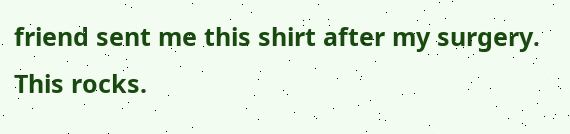friend sent me this shirt after my surgery. This rocks.